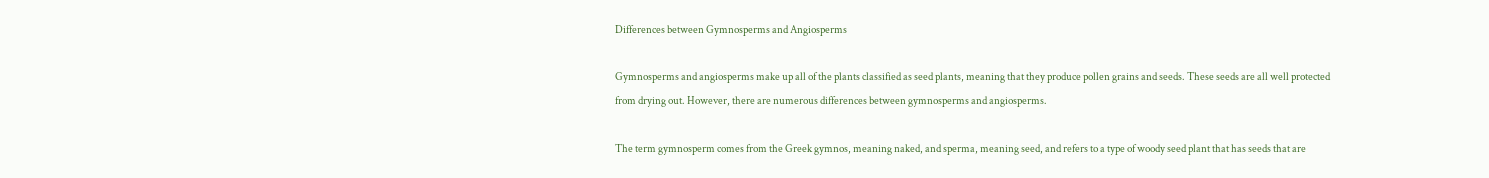Differences between Gymnosperms and Angiosperms

Gymnosperms and angiosperms make up all of the plants classified as seed plants, meaning that they produce pollen grains and seeds. These seeds are all well protected from drying out. However, there are numerous differences between gymnosperms and angiosperms.

The term gymnosperm comes from the Greek gymnos, meaning naked, and sperma, meaning seed, and refers to a type of woody seed plant that has seeds that are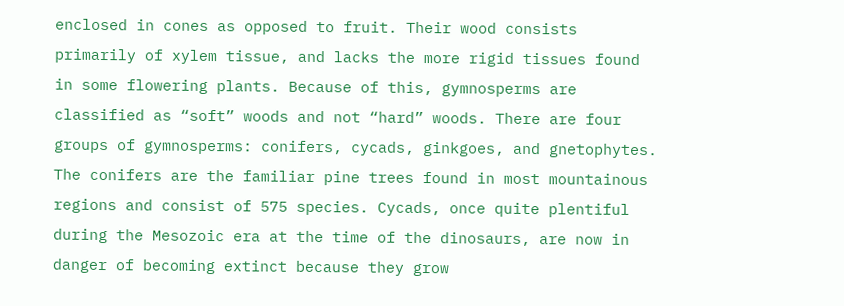enclosed in cones as opposed to fruit. Their wood consists primarily of xylem tissue, and lacks the more rigid tissues found in some flowering plants. Because of this, gymnosperms are classified as “soft” woods and not “hard” woods. There are four groups of gymnosperms: conifers, cycads, ginkgoes, and gnetophytes. The conifers are the familiar pine trees found in most mountainous regions and consist of 575 species. Cycads, once quite plentiful during the Mesozoic era at the time of the dinosaurs, are now in danger of becoming extinct because they grow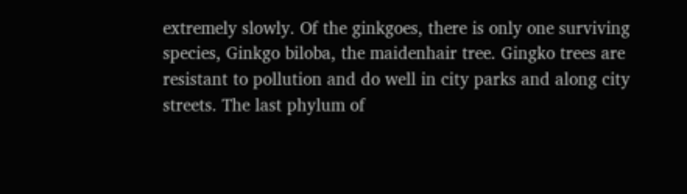extremely slowly. Of the ginkgoes, there is only one surviving species, Ginkgo biloba, the maidenhair tree. Gingko trees are resistant to pollution and do well in city parks and along city streets. The last phylum of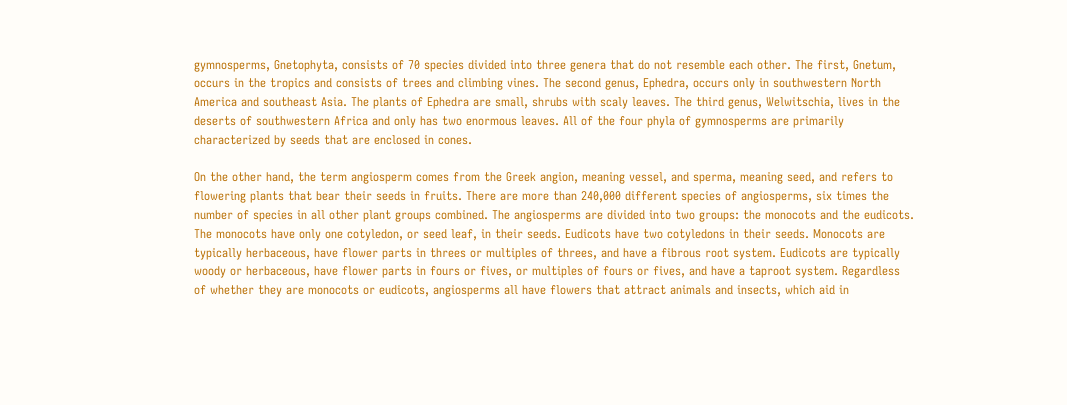gymnosperms, Gnetophyta, consists of 70 species divided into three genera that do not resemble each other. The first, Gnetum, occurs in the tropics and consists of trees and climbing vines. The second genus, Ephedra, occurs only in southwestern North America and southeast Asia. The plants of Ephedra are small, shrubs with scaly leaves. The third genus, Welwitschia, lives in the deserts of southwestern Africa and only has two enormous leaves. All of the four phyla of gymnosperms are primarily characterized by seeds that are enclosed in cones.

On the other hand, the term angiosperm comes from the Greek angion, meaning vessel, and sperma, meaning seed, and refers to flowering plants that bear their seeds in fruits. There are more than 240,000 different species of angiosperms, six times the number of species in all other plant groups combined. The angiosperms are divided into two groups: the monocots and the eudicots. The monocots have only one cotyledon, or seed leaf, in their seeds. Eudicots have two cotyledons in their seeds. Monocots are typically herbaceous, have flower parts in threes or multiples of threes, and have a fibrous root system. Eudicots are typically woody or herbaceous, have flower parts in fours or fives, or multiples of fours or fives, and have a taproot system. Regardless of whether they are monocots or eudicots, angiosperms all have flowers that attract animals and insects, which aid in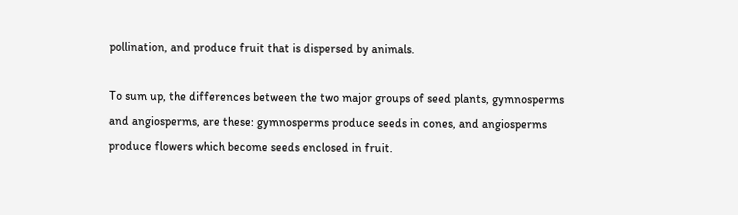pollination, and produce fruit that is dispersed by animals.

To sum up, the differences between the two major groups of seed plants, gymnosperms and angiosperms, are these: gymnosperms produce seeds in cones, and angiosperms produce flowers which become seeds enclosed in fruit.